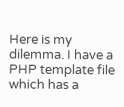Here is my dilemma. I have a PHP template file which has a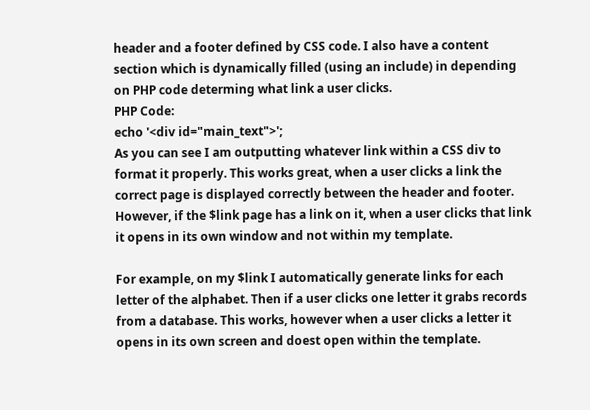header and a footer defined by CSS code. I also have a content section which is dynamically filled (using an include) in depending on PHP code determing what link a user clicks.
PHP Code:
echo '<div id="main_text">';
As you can see I am outputting whatever link within a CSS div to format it properly. This works great, when a user clicks a link the correct page is displayed correctly between the header and footer. However, if the $link page has a link on it, when a user clicks that link it opens in its own window and not within my template.

For example, on my $link I automatically generate links for each letter of the alphabet. Then if a user clicks one letter it grabs records from a database. This works, however when a user clicks a letter it opens in its own screen and doest open within the template.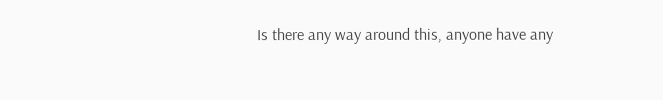Is there any way around this, anyone have any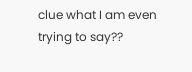clue what I am even trying to say??